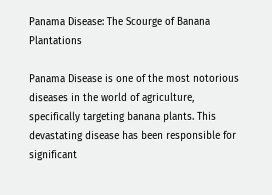Panama Disease: The Scourge of Banana Plantations

Panama Disease is one of the most notorious diseases in the world of agriculture, specifically targeting banana plants. This devastating disease has been responsible for significant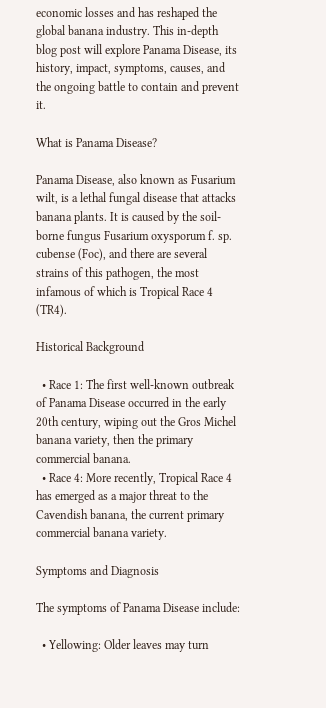economic losses and has reshaped the global banana industry. This in-depth blog post will explore Panama Disease, its history, impact, symptoms, causes, and the ongoing battle to contain and prevent it.

What is Panama Disease?

Panama Disease, also known as Fusarium wilt, is a lethal fungal disease that attacks banana plants. It is caused by the soil-borne fungus Fusarium oxysporum f. sp. cubense (Foc), and there are several strains of this pathogen, the most infamous of which is Tropical Race 4 (TR4).

Historical Background

  • Race 1: The first well-known outbreak of Panama Disease occurred in the early 20th century, wiping out the Gros Michel banana variety, then the primary commercial banana.
  • Race 4: More recently, Tropical Race 4 has emerged as a major threat to the Cavendish banana, the current primary commercial banana variety.

Symptoms and Diagnosis

The symptoms of Panama Disease include:

  • Yellowing: Older leaves may turn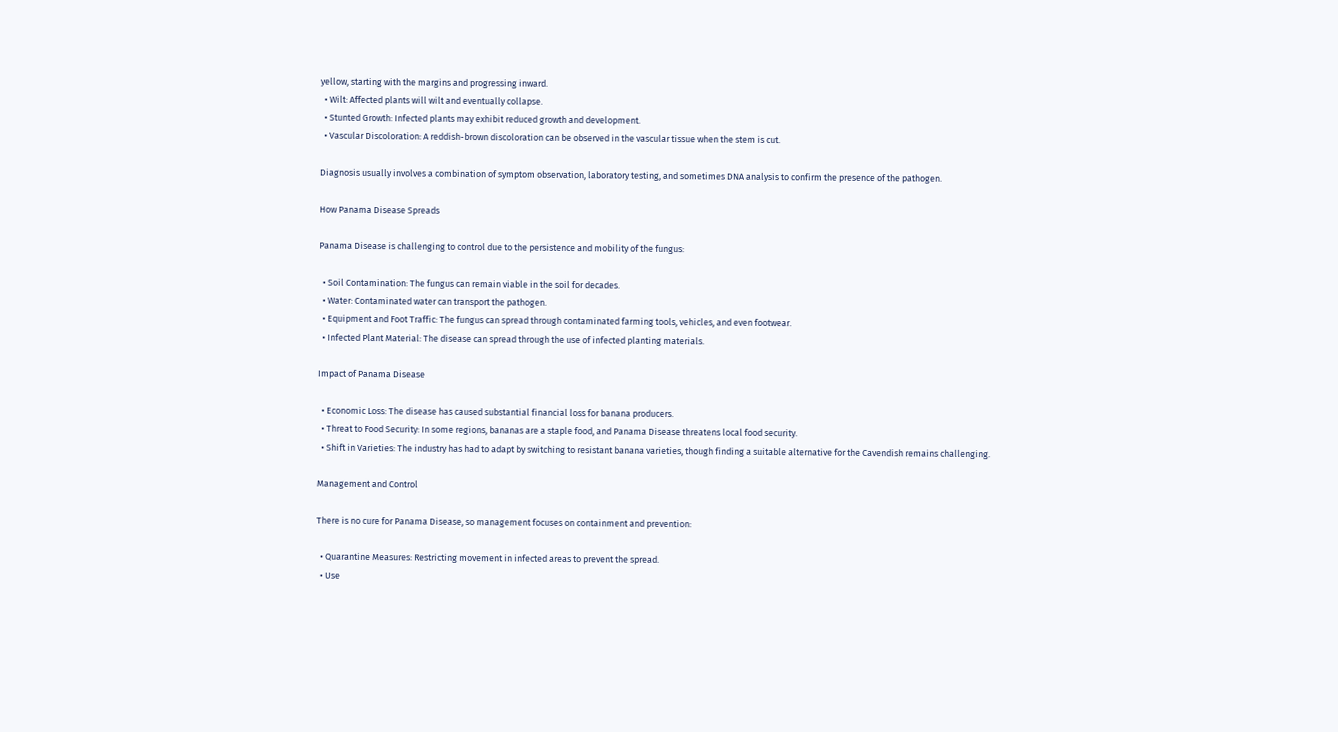yellow, starting with the margins and progressing inward.
  • Wilt: Affected plants will wilt and eventually collapse.
  • Stunted Growth: Infected plants may exhibit reduced growth and development.
  • Vascular Discoloration: A reddish-brown discoloration can be observed in the vascular tissue when the stem is cut.

Diagnosis usually involves a combination of symptom observation, laboratory testing, and sometimes DNA analysis to confirm the presence of the pathogen.

How Panama Disease Spreads

Panama Disease is challenging to control due to the persistence and mobility of the fungus:

  • Soil Contamination: The fungus can remain viable in the soil for decades.
  • Water: Contaminated water can transport the pathogen.
  • Equipment and Foot Traffic: The fungus can spread through contaminated farming tools, vehicles, and even footwear.
  • Infected Plant Material: The disease can spread through the use of infected planting materials.

Impact of Panama Disease

  • Economic Loss: The disease has caused substantial financial loss for banana producers.
  • Threat to Food Security: In some regions, bananas are a staple food, and Panama Disease threatens local food security.
  • Shift in Varieties: The industry has had to adapt by switching to resistant banana varieties, though finding a suitable alternative for the Cavendish remains challenging.

Management and Control

There is no cure for Panama Disease, so management focuses on containment and prevention:

  • Quarantine Measures: Restricting movement in infected areas to prevent the spread.
  • Use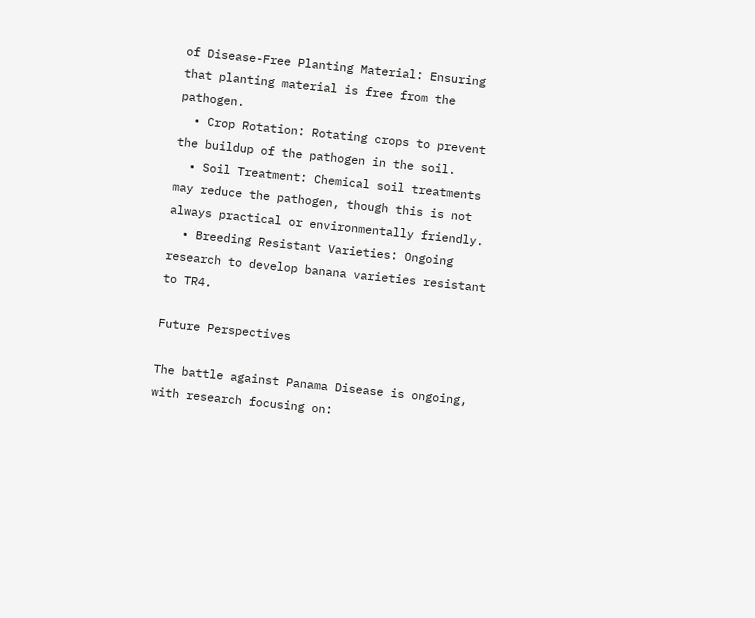of Disease-Free Planting Material: Ensuring that planting material is free from the pathogen.
  • Crop Rotation: Rotating crops to prevent the buildup of the pathogen in the soil.
  • Soil Treatment: Chemical soil treatments may reduce the pathogen, though this is not always practical or environmentally friendly.
  • Breeding Resistant Varieties: Ongoing research to develop banana varieties resistant to TR4.

Future Perspectives

The battle against Panama Disease is ongoing, with research focusing on: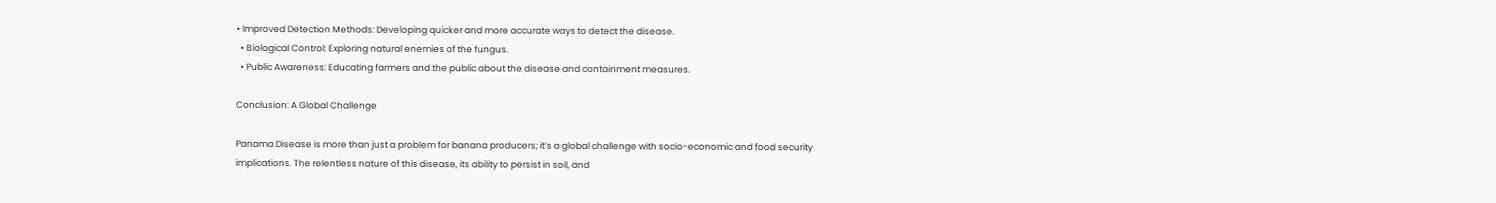• Improved Detection Methods: Developing quicker and more accurate ways to detect the disease.
  • Biological Control: Exploring natural enemies of the fungus.
  • Public Awareness: Educating farmers and the public about the disease and containment measures.

Conclusion: A Global Challenge

Panama Disease is more than just a problem for banana producers; it’s a global challenge with socio-economic and food security implications. The relentless nature of this disease, its ability to persist in soil, and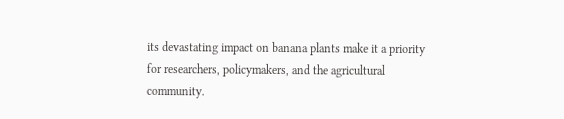its devastating impact on banana plants make it a priority for researchers, policymakers, and the agricultural community.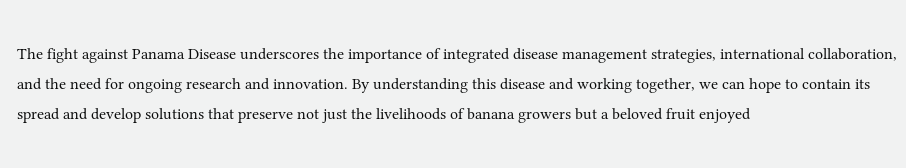The fight against Panama Disease underscores the importance of integrated disease management strategies, international collaboration, and the need for ongoing research and innovation. By understanding this disease and working together, we can hope to contain its spread and develop solutions that preserve not just the livelihoods of banana growers but a beloved fruit enjoyed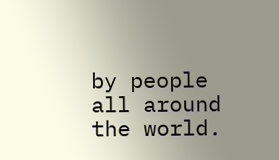by people all around the world.